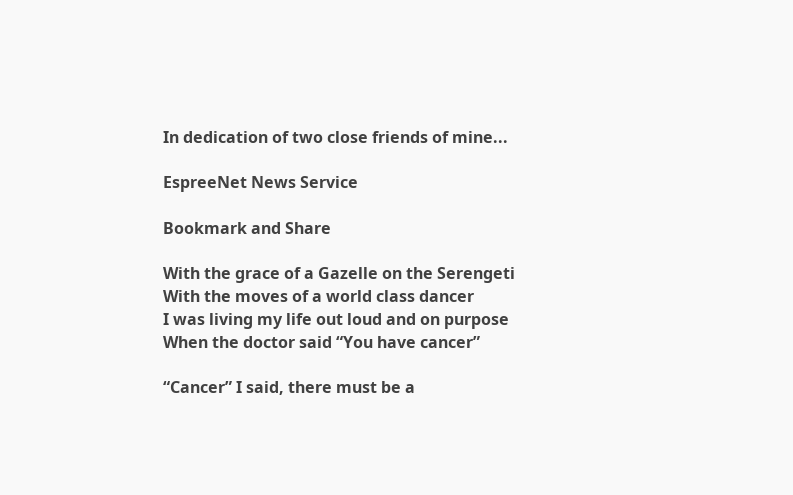In dedication of two close friends of mine...

EspreeNet News Service

Bookmark and Share

With the grace of a Gazelle on the Serengeti
With the moves of a world class dancer
I was living my life out loud and on purpose
When the doctor said “You have cancer”

“Cancer” I said, there must be a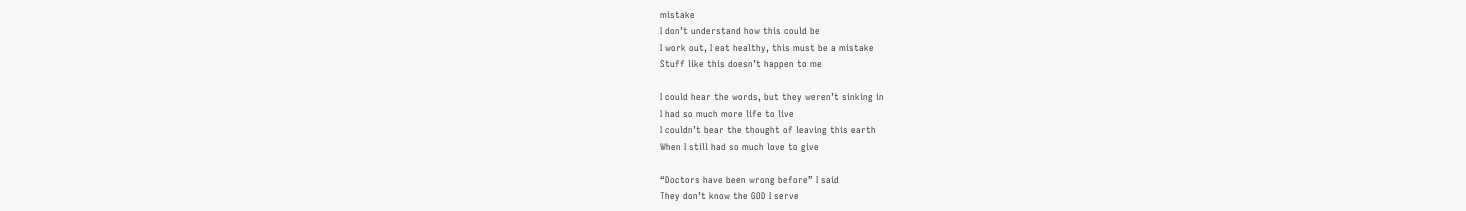mistake
I don’t understand how this could be
I work out, I eat healthy, this must be a mistake
Stuff like this doesn’t happen to me

I could hear the words, but they weren’t sinking in
I had so much more life to live
I couldn’t bear the thought of leaving this earth
When I still had so much love to give

“Doctors have been wrong before” I said
They don’t know the GOD I serve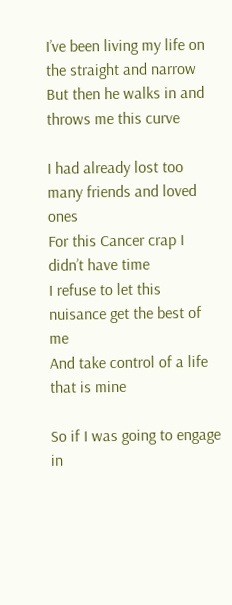I’ve been living my life on the straight and narrow
But then he walks in and throws me this curve

I had already lost too many friends and loved ones
For this Cancer crap I didn’t have time
I refuse to let this nuisance get the best of me
And take control of a life that is mine

So if I was going to engage in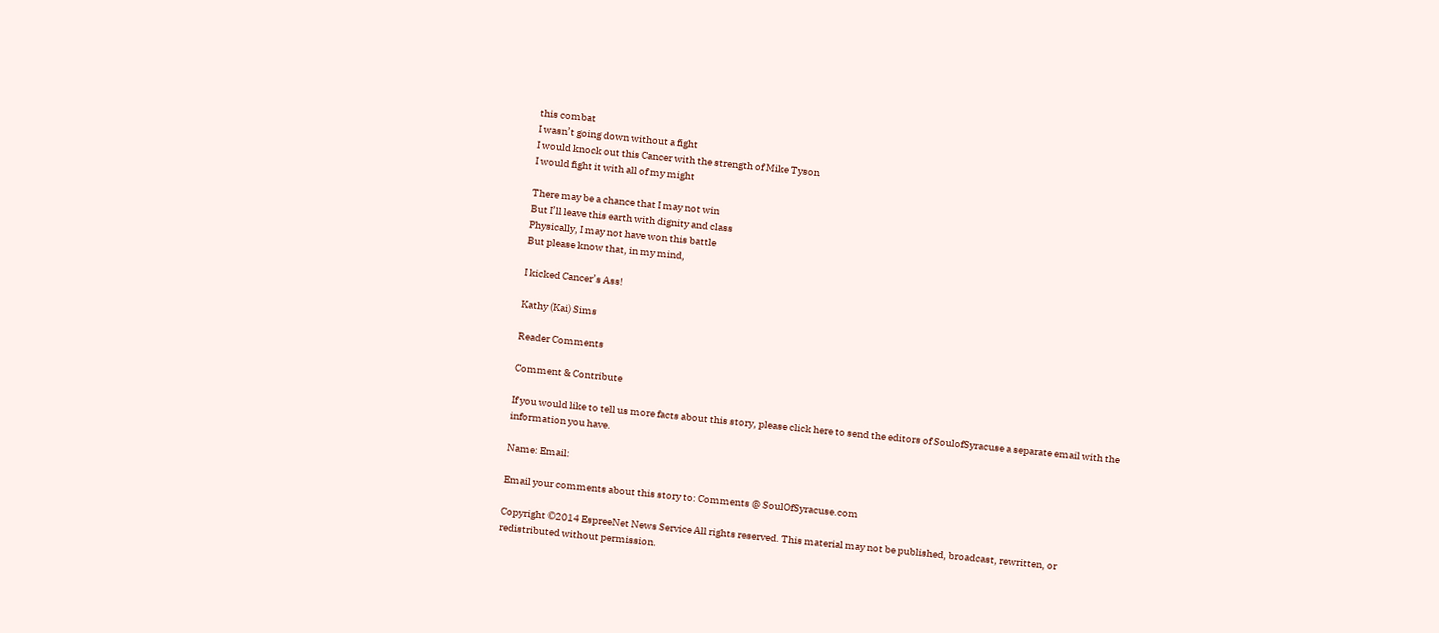this combat
I wasn’t going down without a fight
I would knock out this Cancer with the strength of Mike Tyson
I would fight it with all of my might

There may be a chance that I may not win
But I’ll leave this earth with dignity and class
Physically, I may not have won this battle
But please know that, in my mind,

I kicked Cancer’s Ass!

Kathy (Kai) Sims

Reader Comments

Comment & Contribute

If you would like to tell us more facts about this story, please click here to send the editors of SoulofSyracuse a separate email with the information you have.

Name: Email:

Email your comments about this story to: Comments @ SoulOfSyracuse.com

Copyright ©2014 EspreeNet News Service All rights reserved. This material may not be published, broadcast, rewritten, or redistributed without permission.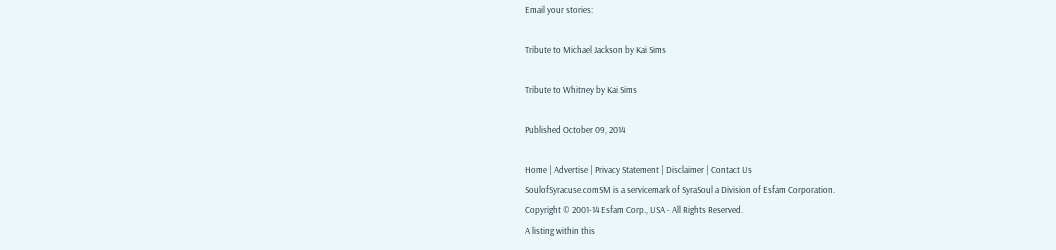Email your stories:

Tribute to Michael Jackson by Kai Sims

Tribute to Whitney by Kai Sims

Published October 09, 2014

Home | Advertise | Privacy Statement | Disclaimer | Contact Us
SoulofSyracuse.comSM is a servicemark of SyraSoul a Division of Esfam Corporation.
Copyright © 2001-14 Esfam Corp., USA - All Rights Reserved.
A listing within this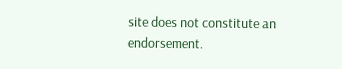site does not constitute an endorsement.